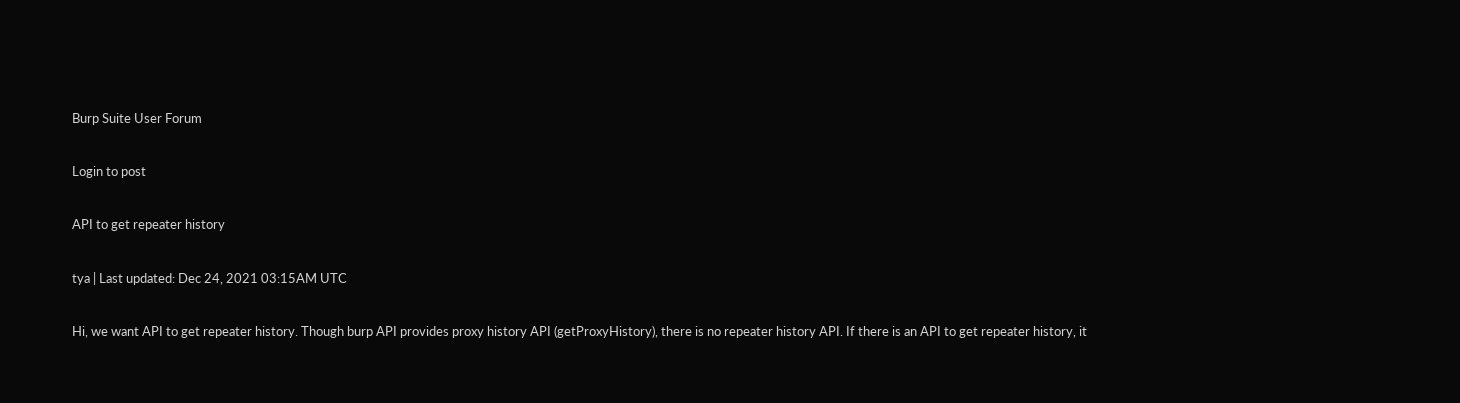Burp Suite User Forum

Login to post

API to get repeater history

tya | Last updated: Dec 24, 2021 03:15AM UTC

Hi, we want API to get repeater history. Though burp API provides proxy history API (getProxyHistory), there is no repeater history API. If there is an API to get repeater history, it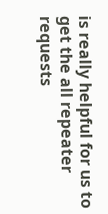is really helpful for us to get the all repeater requests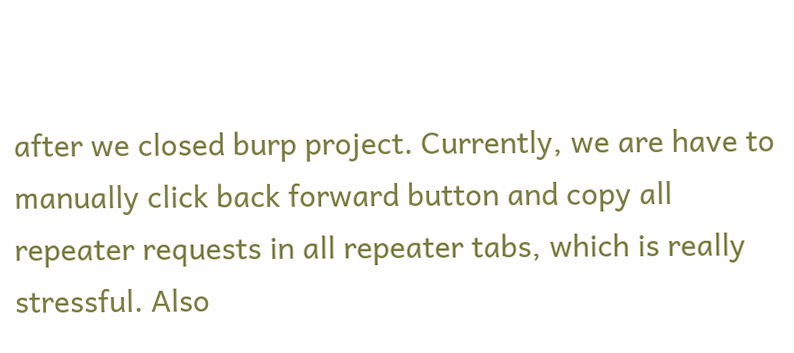after we closed burp project. Currently, we are have to manually click back forward button and copy all repeater requests in all repeater tabs, which is really stressful. Also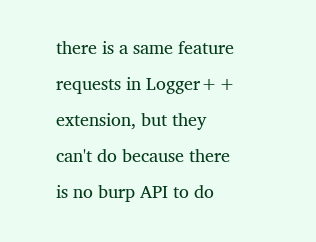there is a same feature requests in Logger++ extension, but they can't do because there is no burp API to do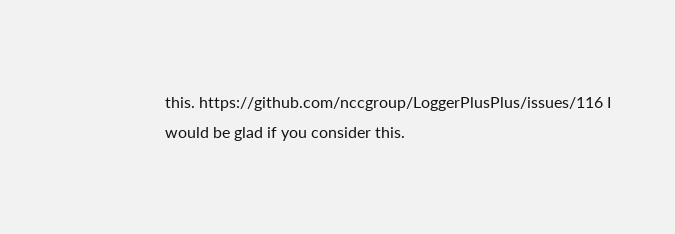this. https://github.com/nccgroup/LoggerPlusPlus/issues/116 I would be glad if you consider this.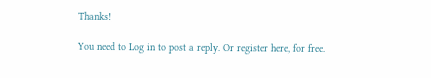Thanks!

You need to Log in to post a reply. Or register here, for free.